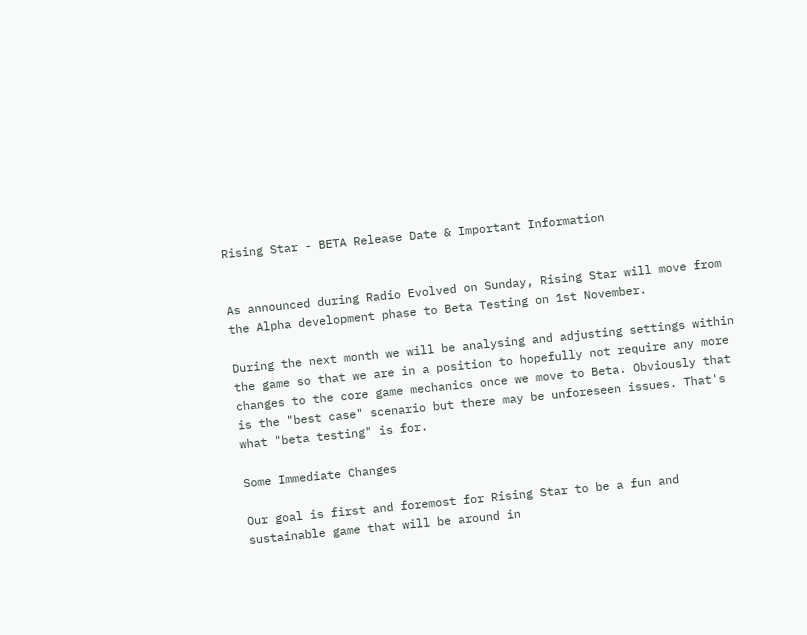Rising Star - BETA Release Date & Important Information


As announced during Radio Evolved on Sunday, Rising Star will move from the Alpha development phase to Beta Testing on 1st November.

During the next month we will be analysing and adjusting settings within the game so that we are in a position to hopefully not require any more changes to the core game mechanics once we move to Beta. Obviously that is the "best case" scenario but there may be unforeseen issues. That's what "beta testing" is for.

Some Immediate Changes

Our goal is first and foremost for Rising Star to be a fun and sustainable game that will be around in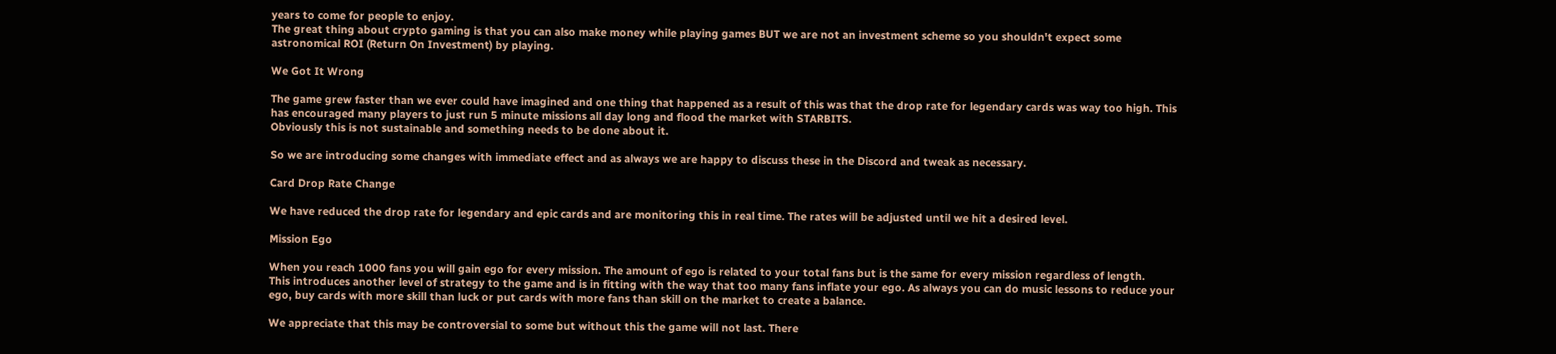years to come for people to enjoy.
The great thing about crypto gaming is that you can also make money while playing games BUT we are not an investment scheme so you shouldn't expect some astronomical ROI (Return On Investment) by playing.

We Got It Wrong

The game grew faster than we ever could have imagined and one thing that happened as a result of this was that the drop rate for legendary cards was way too high. This has encouraged many players to just run 5 minute missions all day long and flood the market with STARBITS.
Obviously this is not sustainable and something needs to be done about it.

So we are introducing some changes with immediate effect and as always we are happy to discuss these in the Discord and tweak as necessary.

Card Drop Rate Change

We have reduced the drop rate for legendary and epic cards and are monitoring this in real time. The rates will be adjusted until we hit a desired level.

Mission Ego

When you reach 1000 fans you will gain ego for every mission. The amount of ego is related to your total fans but is the same for every mission regardless of length.
This introduces another level of strategy to the game and is in fitting with the way that too many fans inflate your ego. As always you can do music lessons to reduce your ego, buy cards with more skill than luck or put cards with more fans than skill on the market to create a balance.

We appreciate that this may be controversial to some but without this the game will not last. There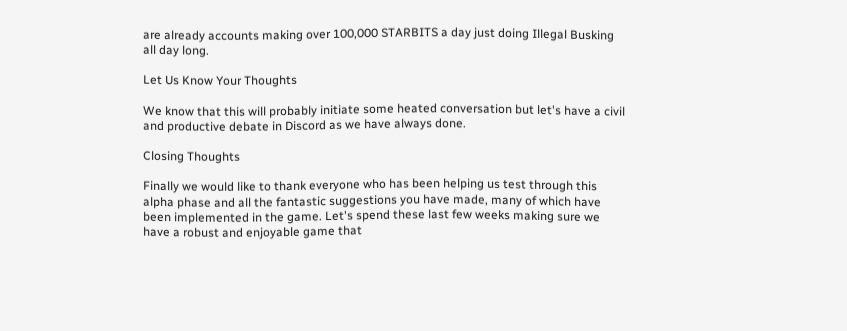are already accounts making over 100,000 STARBITS a day just doing Illegal Busking all day long.

Let Us Know Your Thoughts

We know that this will probably initiate some heated conversation but let's have a civil and productive debate in Discord as we have always done.

Closing Thoughts

Finally we would like to thank everyone who has been helping us test through this alpha phase and all the fantastic suggestions you have made, many of which have been implemented in the game. Let's spend these last few weeks making sure we have a robust and enjoyable game that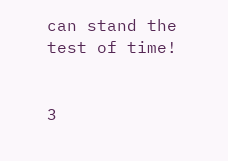can stand the test of time!


3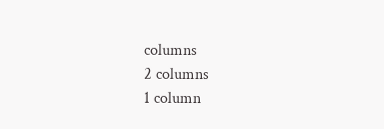columns
2 columns
1 column